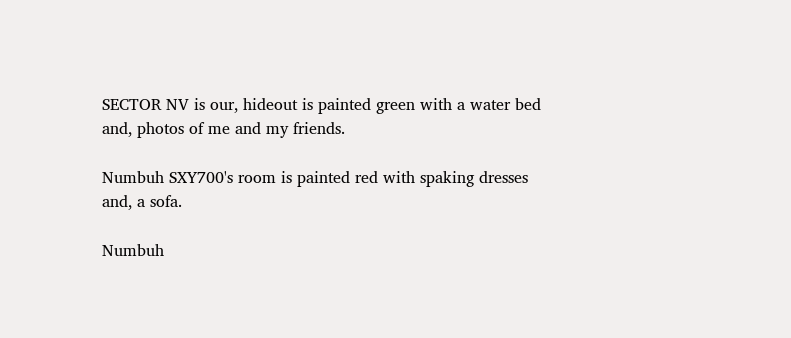SECTOR NV is our, hideout is painted green with a water bed and, photos of me and my friends.

Numbuh SXY700's room is painted red with spaking dresses and, a sofa.

Numbuh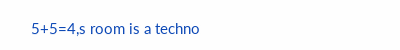5+5=4,s room is a techno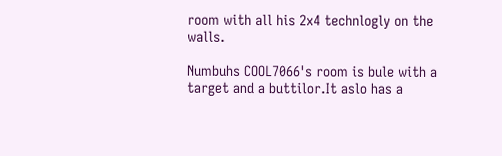room with all his 2x4 technlogly on the walls.

Numbuhs COOL7066's room is bule with a target and a buttilor.It aslo has a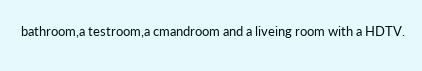bathroom,a testroom,a cmandroom and a liveing room with a HDTV.